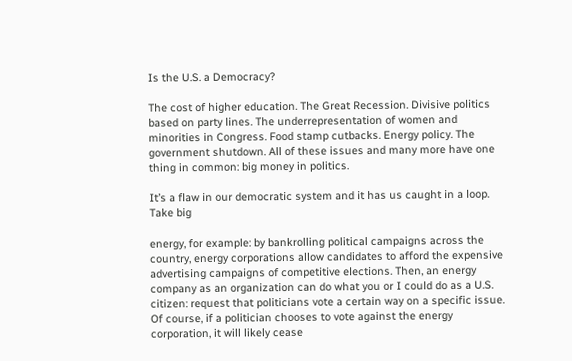Is the U.S. a Democracy?

The cost of higher education. The Great Recession. Divisive politics based on party lines. The underrepresentation of women and minorities in Congress. Food stamp cutbacks. Energy policy. The government shutdown. All of these issues and many more have one thing in common: big money in politics.

It’s a flaw in our democratic system and it has us caught in a loop. Take big

energy, for example: by bankrolling political campaigns across the country, energy corporations allow candidates to afford the expensive advertising campaigns of competitive elections. Then, an energy company as an organization can do what you or I could do as a U.S. citizen: request that politicians vote a certain way on a specific issue. Of course, if a politician chooses to vote against the energy corporation, it will likely cease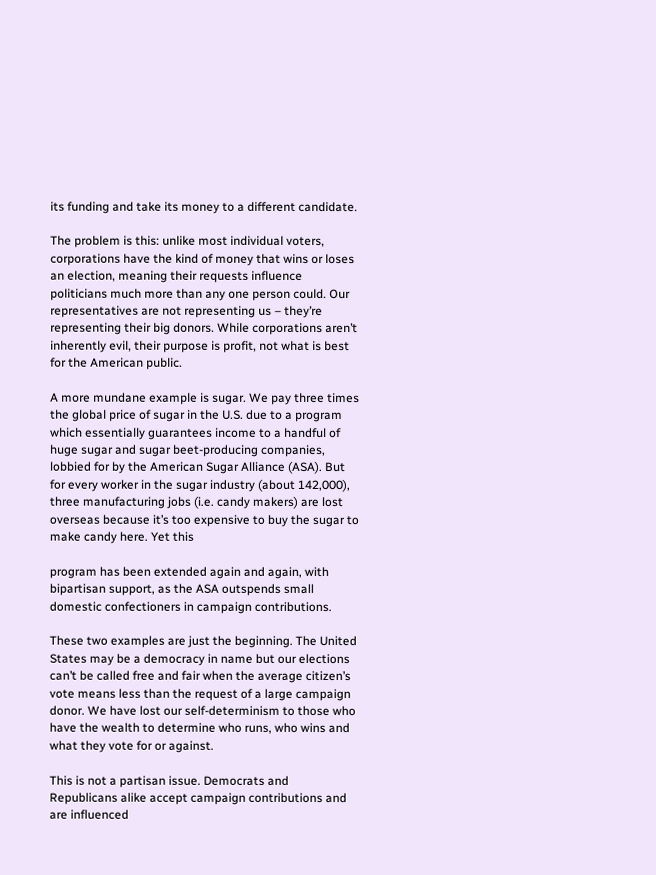its funding and take its money to a different candidate.

The problem is this: unlike most individual voters, corporations have the kind of money that wins or loses an election, meaning their requests influence politicians much more than any one person could. Our representatives are not representing us – they’re representing their big donors. While corporations aren’t inherently evil, their purpose is profit, not what is best for the American public.

A more mundane example is sugar. We pay three times the global price of sugar in the U.S. due to a program which essentially guarantees income to a handful of huge sugar and sugar beet-producing companies, lobbied for by the American Sugar Alliance (ASA). But for every worker in the sugar industry (about 142,000), three manufacturing jobs (i.e. candy makers) are lost overseas because it’s too expensive to buy the sugar to make candy here. Yet this

program has been extended again and again, with bipartisan support, as the ASA outspends small domestic confectioners in campaign contributions.

These two examples are just the beginning. The United States may be a democracy in name but our elections can’t be called free and fair when the average citizen’s vote means less than the request of a large campaign donor. We have lost our self-determinism to those who have the wealth to determine who runs, who wins and what they vote for or against.

This is not a partisan issue. Democrats and Republicans alike accept campaign contributions and are influenced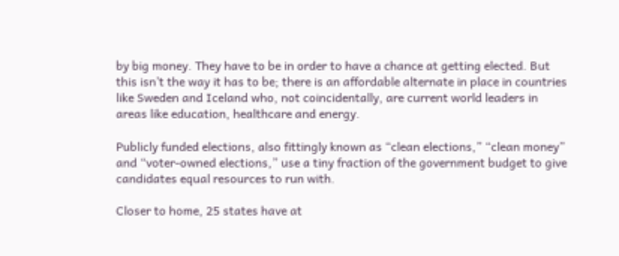by big money. They have to be in order to have a chance at getting elected. But this isn’t the way it has to be; there is an affordable alternate in place in countries like Sweden and Iceland who, not coincidentally, are current world leaders in areas like education, healthcare and energy.

Publicly funded elections, also fittingly known as “clean elections,” “clean money” and “voter-owned elections,” use a tiny fraction of the government budget to give candidates equal resources to run with.

Closer to home, 25 states have at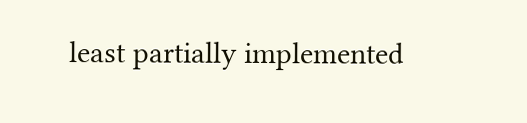least partially implemented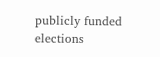publicly funded elections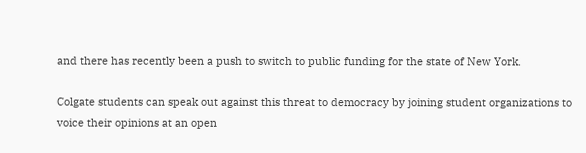and there has recently been a push to switch to public funding for the state of New York.

Colgate students can speak out against this threat to democracy by joining student organizations to voice their opinions at an open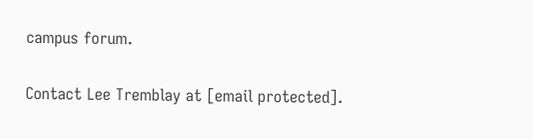campus forum.

Contact Lee Tremblay at [email protected].